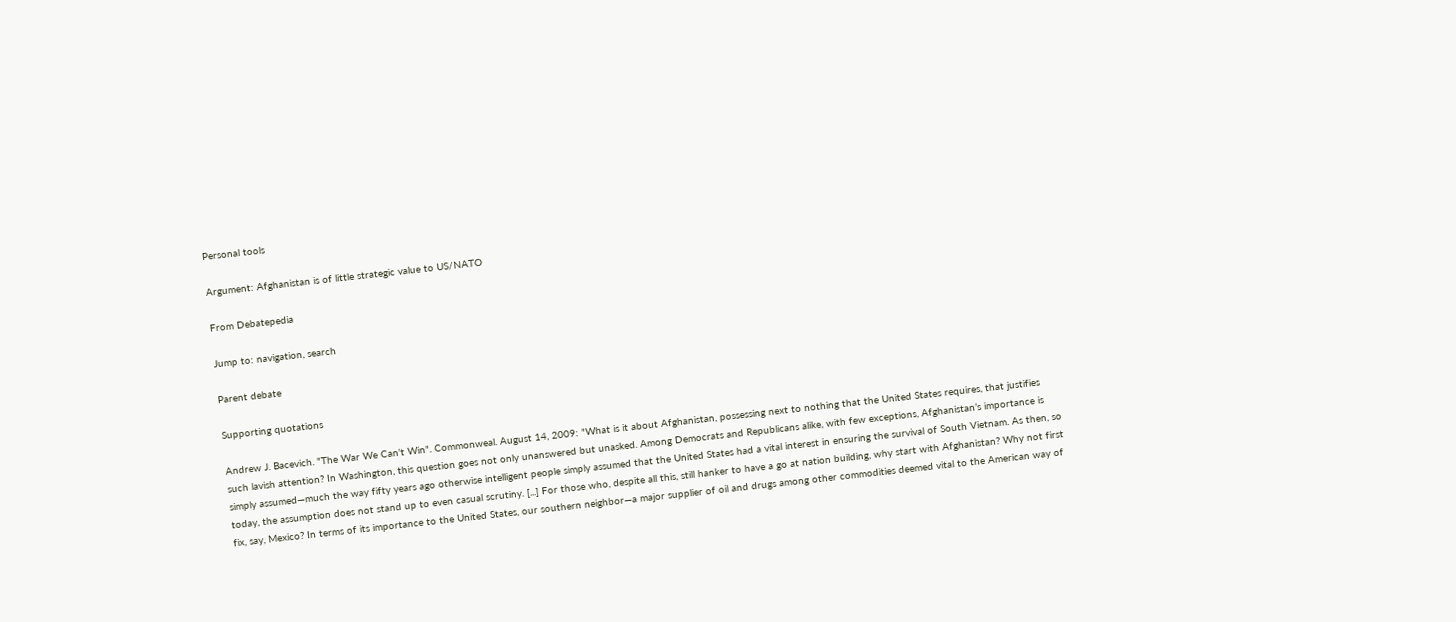Personal tools

Argument: Afghanistan is of little strategic value to US/NATO

From Debatepedia

Jump to: navigation, search

Parent debate

Supporting quotations

Andrew J. Bacevich. "The War We Can't Win". Commonweal. August 14, 2009: "What is it about Afghanistan, possessing next to nothing that the United States requires, that justifies such lavish attention? In Washington, this question goes not only unanswered but unasked. Among Democrats and Republicans alike, with few exceptions, Afghanistan’s importance is simply assumed—much the way fifty years ago otherwise intelligent people simply assumed that the United States had a vital interest in ensuring the survival of South Vietnam. As then, so today, the assumption does not stand up to even casual scrutiny. [...] For those who, despite all this, still hanker to have a go at nation building, why start with Afghanistan? Why not first fix, say, Mexico? In terms of its importance to the United States, our southern neighbor—a major supplier of oil and drugs among other commodities deemed vital to the American way of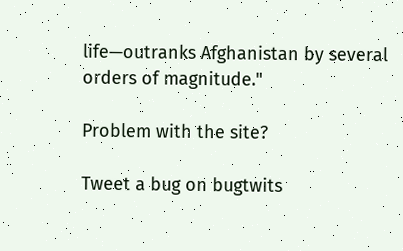life—outranks Afghanistan by several orders of magnitude."

Problem with the site?

Tweet a bug on bugtwits